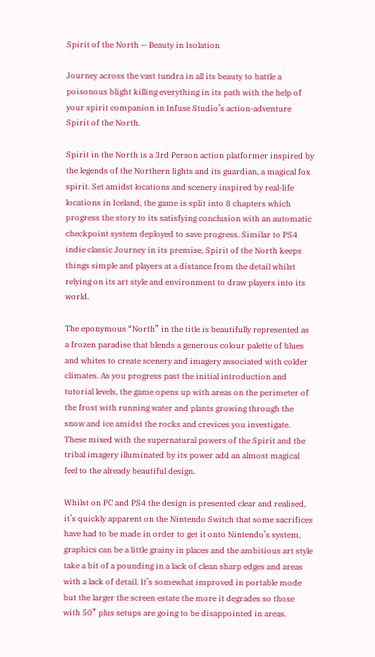Spirit of the North — Beauty in Isolation

Journey across the vast tundra in all its beauty to battle a poisonous blight killing everything in its path with the help of your spirit companion in Infuse Studio’s action-adventure Spirit of the North.

Spirit in the North is a 3rd Person action platformer inspired by the legends of the Northern lights and its guardian, a magical fox spirit. Set amidst locations and scenery inspired by real-life locations in Iceland, the game is split into 8 chapters which progress the story to its satisfying conclusion with an automatic checkpoint system deployed to save progress. Similar to PS4 indie classic Journey in its premise, Spirit of the North keeps things simple and players at a distance from the detail whilst relying on its art style and environment to draw players into its world.

The eponymous “North” in the title is beautifully represented as a frozen paradise that blends a generous colour palette of blues and whites to create scenery and imagery associated with colder climates. As you progress past the initial introduction and tutorial levels, the game opens up with areas on the perimeter of the frost with running water and plants growing through the snow and ice amidst the rocks and crevices you investigate. These mixed with the supernatural powers of the Spirit and the tribal imagery illuminated by its power add an almost magical feel to the already beautiful design.

Whilst on PC and PS4 the design is presented clear and realised, it’s quickly apparent on the Nintendo Switch that some sacrifices have had to be made in order to get it onto Nintendo’s system, graphics can be a little grainy in places and the ambitious art style take a bit of a pounding in a lack of clean sharp edges and areas with a lack of detail. It’s somewhat improved in portable mode but the larger the screen estate the more it degrades so those with 50” plus setups are going to be disappointed in areas.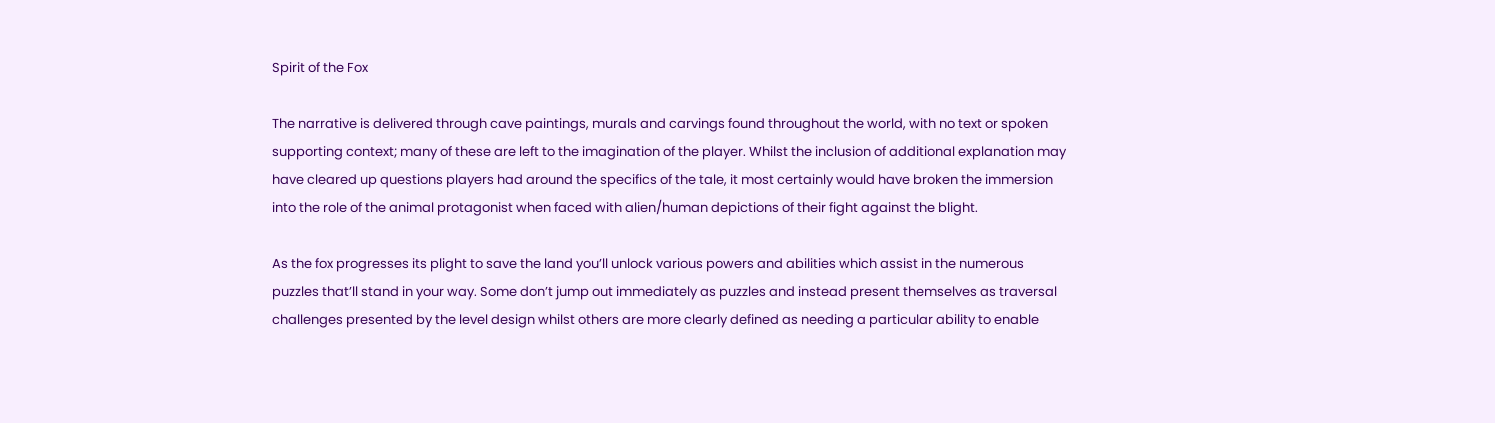Spirit of the Fox

The narrative is delivered through cave paintings, murals and carvings found throughout the world, with no text or spoken supporting context; many of these are left to the imagination of the player. Whilst the inclusion of additional explanation may have cleared up questions players had around the specifics of the tale, it most certainly would have broken the immersion into the role of the animal protagonist when faced with alien/human depictions of their fight against the blight.

As the fox progresses its plight to save the land you’ll unlock various powers and abilities which assist in the numerous puzzles that’ll stand in your way. Some don’t jump out immediately as puzzles and instead present themselves as traversal challenges presented by the level design whilst others are more clearly defined as needing a particular ability to enable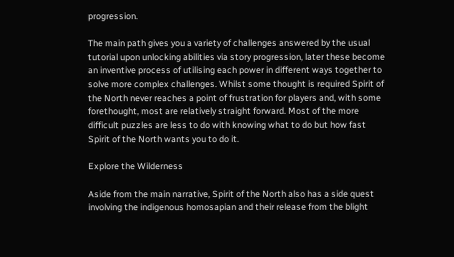progression.

The main path gives you a variety of challenges answered by the usual tutorial upon unlocking abilities via story progression, later these become an inventive process of utilising each power in different ways together to solve more complex challenges. Whilst some thought is required Spirit of the North never reaches a point of frustration for players and, with some forethought, most are relatively straight forward. Most of the more difficult puzzles are less to do with knowing what to do but how fast Spirit of the North wants you to do it.

Explore the Wilderness

Aside from the main narrative, Spirit of the North also has a side quest involving the indigenous homosapian and their release from the blight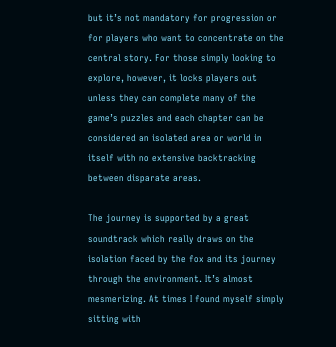but it’s not mandatory for progression or for players who want to concentrate on the central story. For those simply looking to explore, however, it locks players out unless they can complete many of the game’s puzzles and each chapter can be considered an isolated area or world in itself with no extensive backtracking between disparate areas.

The journey is supported by a great soundtrack which really draws on the isolation faced by the fox and its journey through the environment. It’s almost mesmerizing. At times I found myself simply sitting with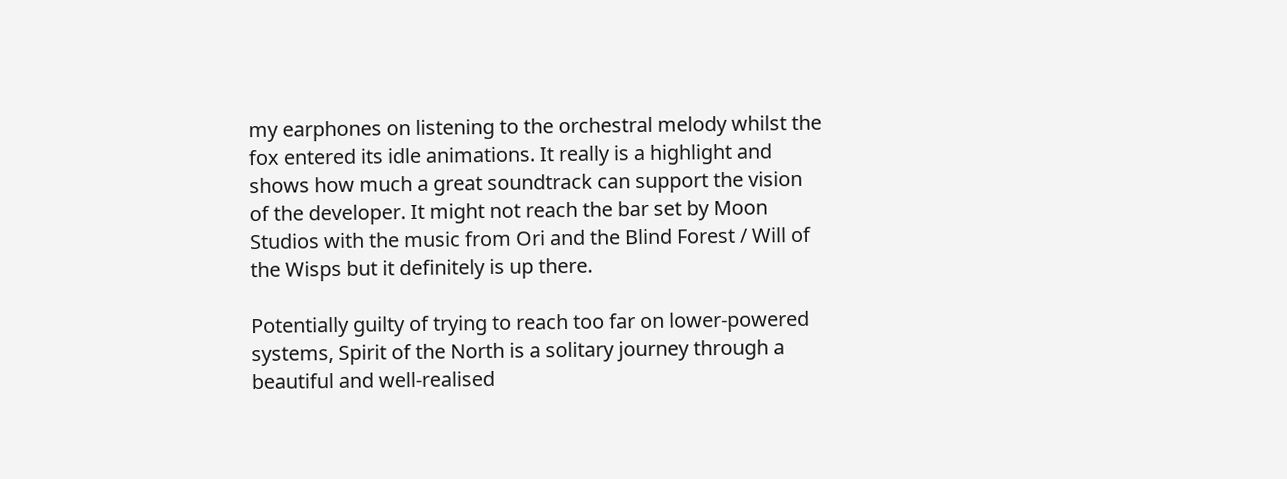my earphones on listening to the orchestral melody whilst the fox entered its idle animations. It really is a highlight and shows how much a great soundtrack can support the vision of the developer. It might not reach the bar set by Moon Studios with the music from Ori and the Blind Forest / Will of the Wisps but it definitely is up there.

Potentially guilty of trying to reach too far on lower-powered systems, Spirit of the North is a solitary journey through a beautiful and well-realised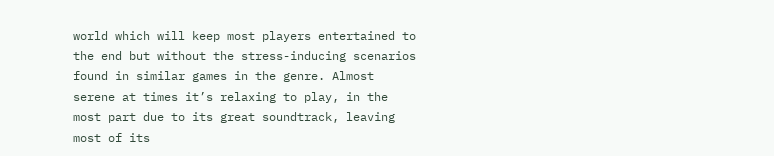world which will keep most players entertained to the end but without the stress-inducing scenarios found in similar games in the genre. Almost serene at times it’s relaxing to play, in the most part due to its great soundtrack, leaving most of its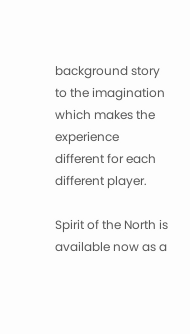background story to the imagination which makes the experience different for each different player.

Spirit of the North is available now as a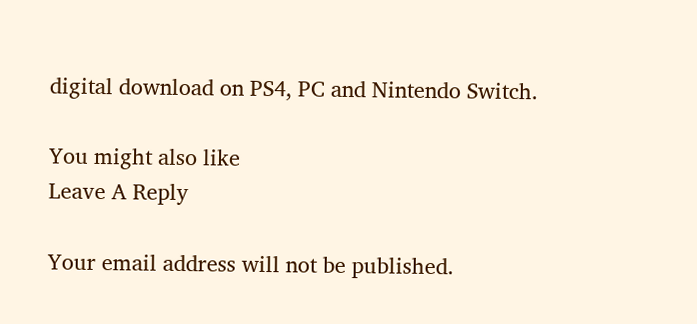digital download on PS4, PC and Nintendo Switch.

You might also like
Leave A Reply

Your email address will not be published.